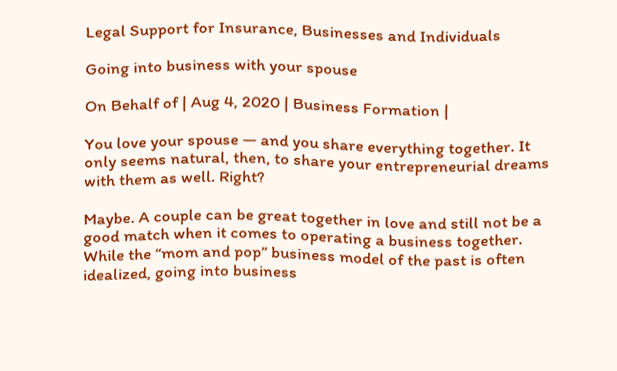Legal Support for Insurance, Businesses and Individuals

Going into business with your spouse

On Behalf of | Aug 4, 2020 | Business Formation |

You love your spouse — and you share everything together. It only seems natural, then, to share your entrepreneurial dreams with them as well. Right?

Maybe. A couple can be great together in love and still not be a good match when it comes to operating a business together. While the “mom and pop” business model of the past is often idealized, going into business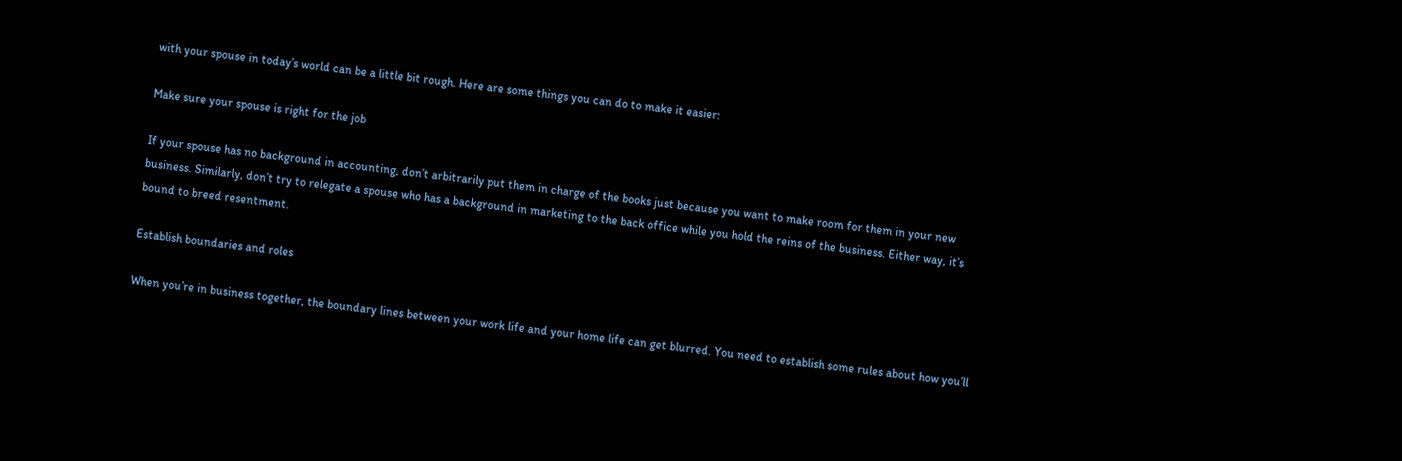with your spouse in today’s world can be a little bit rough. Here are some things you can do to make it easier:

Make sure your spouse is right for the job

If your spouse has no background in accounting, don’t arbitrarily put them in charge of the books just because you want to make room for them in your new business. Similarly, don’t try to relegate a spouse who has a background in marketing to the back office while you hold the reins of the business. Either way, it’s bound to breed resentment.

Establish boundaries and roles

When you’re in business together, the boundary lines between your work life and your home life can get blurred. You need to establish some rules about how you’ll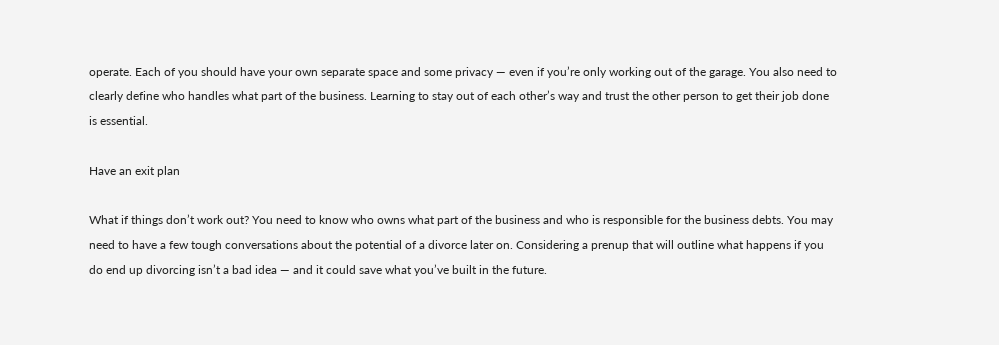operate. Each of you should have your own separate space and some privacy — even if you’re only working out of the garage. You also need to clearly define who handles what part of the business. Learning to stay out of each other’s way and trust the other person to get their job done is essential.

Have an exit plan

What if things don’t work out? You need to know who owns what part of the business and who is responsible for the business debts. You may need to have a few tough conversations about the potential of a divorce later on. Considering a prenup that will outline what happens if you do end up divorcing isn’t a bad idea — and it could save what you’ve built in the future.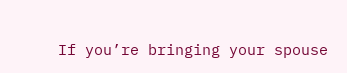If you’re bringing your spouse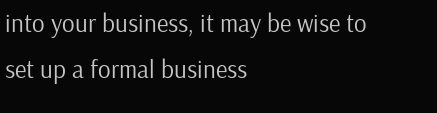into your business, it may be wise to set up a formal business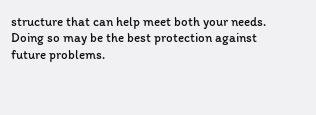structure that can help meet both your needs. Doing so may be the best protection against future problems.